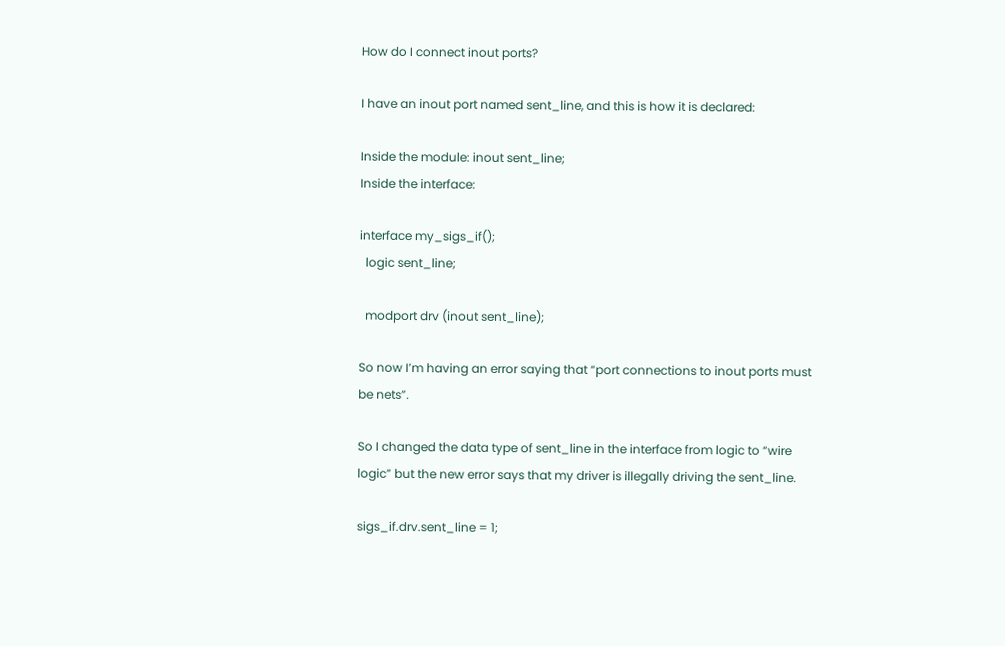How do I connect inout ports?

I have an inout port named sent_line, and this is how it is declared:

Inside the module: inout sent_line;
Inside the interface:

interface my_sigs_if();
  logic sent_line;

  modport drv (inout sent_line);

So now I’m having an error saying that “port connections to inout ports must be nets”.

So I changed the data type of sent_line in the interface from logic to “wire logic” but the new error says that my driver is illegally driving the sent_line.

sigs_if.drv.sent_line = 1;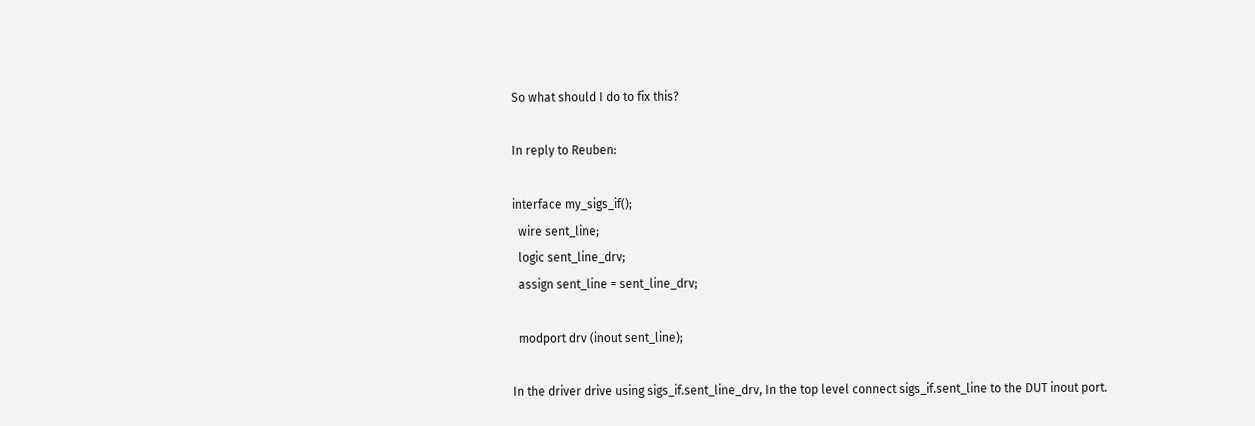So what should I do to fix this?

In reply to Reuben:

interface my_sigs_if();
  wire sent_line;
  logic sent_line_drv;
  assign sent_line = sent_line_drv;

  modport drv (inout sent_line);

In the driver drive using sigs_if.sent_line_drv, In the top level connect sigs_if.sent_line to the DUT inout port.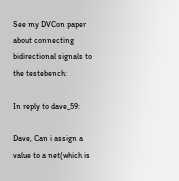See my DVCon paper about connecting bidirectional signals to the testebench:

In reply to dave_59:

Dave, Can i assign a value to a net(which is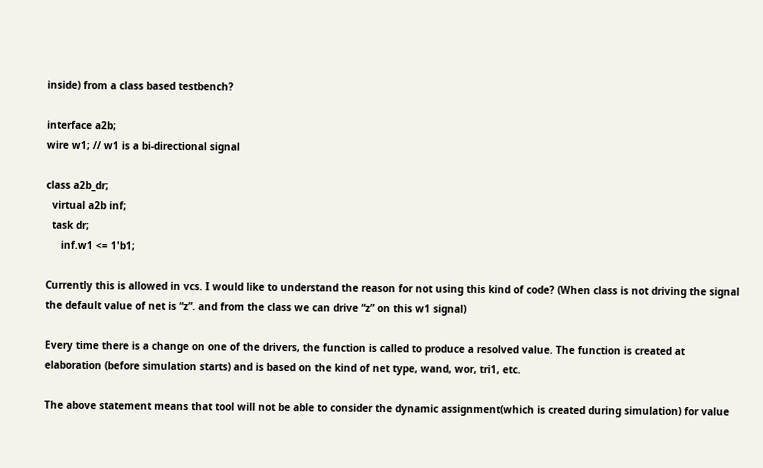inside) from a class based testbench?

interface a2b;
wire w1; // w1 is a bi-directional signal

class a2b_dr;
  virtual a2b inf;
  task dr;
     inf.w1 <= 1'b1;

Currently this is allowed in vcs. I would like to understand the reason for not using this kind of code? (When class is not driving the signal the default value of net is “z”. and from the class we can drive “z” on this w1 signal)

Every time there is a change on one of the drivers, the function is called to produce a resolved value. The function is created at elaboration (before simulation starts) and is based on the kind of net type, wand, wor, tri1, etc.

The above statement means that tool will not be able to consider the dynamic assignment(which is created during simulation) for value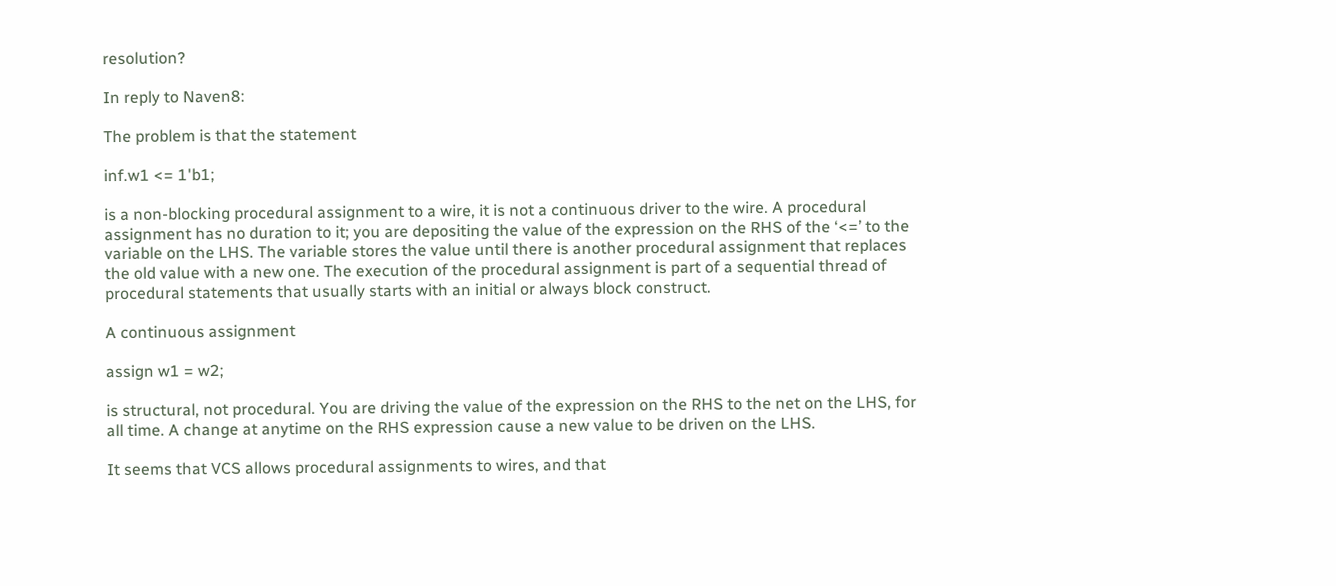resolution?

In reply to Naven8:

The problem is that the statement

inf.w1 <= 1'b1;

is a non-blocking procedural assignment to a wire, it is not a continuous driver to the wire. A procedural assignment has no duration to it; you are depositing the value of the expression on the RHS of the ‘<=’ to the variable on the LHS. The variable stores the value until there is another procedural assignment that replaces the old value with a new one. The execution of the procedural assignment is part of a sequential thread of procedural statements that usually starts with an initial or always block construct.

A continuous assignment

assign w1 = w2;

is structural, not procedural. You are driving the value of the expression on the RHS to the net on the LHS, for all time. A change at anytime on the RHS expression cause a new value to be driven on the LHS.

It seems that VCS allows procedural assignments to wires, and that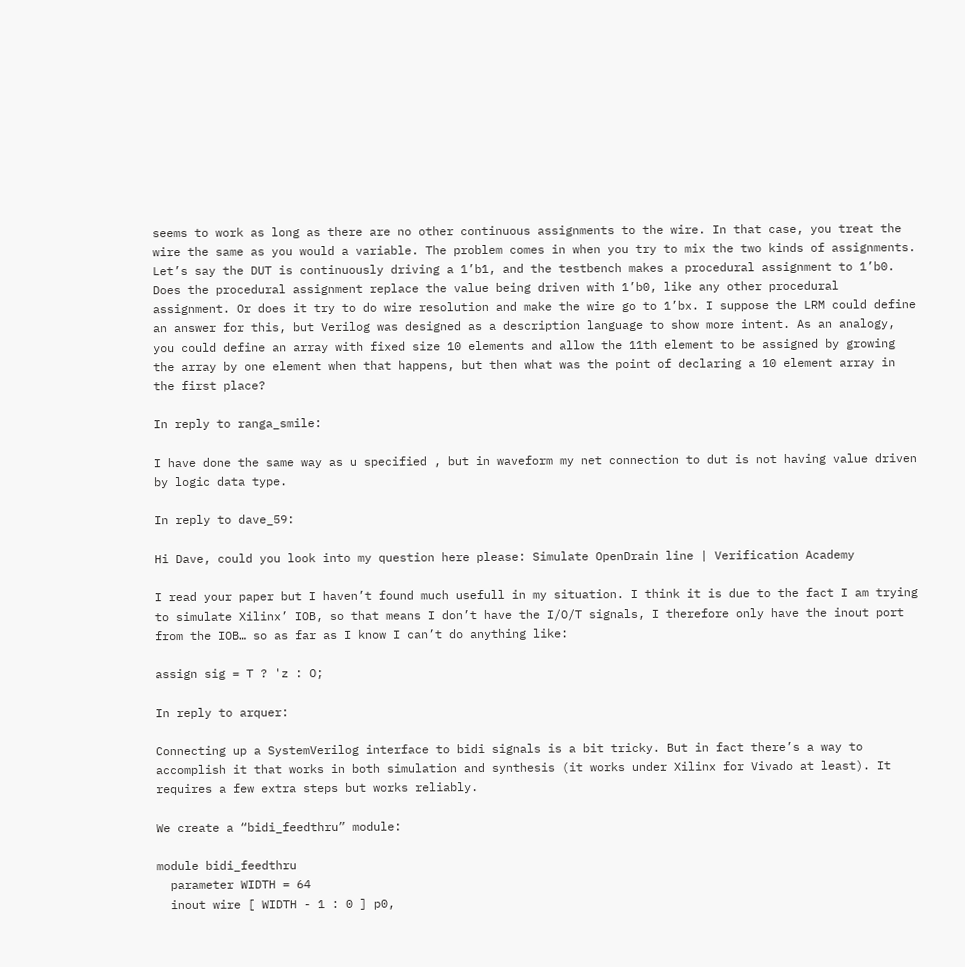seems to work as long as there are no other continuous assignments to the wire. In that case, you treat the wire the same as you would a variable. The problem comes in when you try to mix the two kinds of assignments. Let’s say the DUT is continuously driving a 1’b1, and the testbench makes a procedural assignment to 1’b0. Does the procedural assignment replace the value being driven with 1’b0, like any other procedural assignment. Or does it try to do wire resolution and make the wire go to 1’bx. I suppose the LRM could define an answer for this, but Verilog was designed as a description language to show more intent. As an analogy, you could define an array with fixed size 10 elements and allow the 11th element to be assigned by growing the array by one element when that happens, but then what was the point of declaring a 10 element array in the first place?

In reply to ranga_smile:

I have done the same way as u specified , but in waveform my net connection to dut is not having value driven by logic data type.

In reply to dave_59:

Hi Dave, could you look into my question here please: Simulate OpenDrain line | Verification Academy

I read your paper but I haven’t found much usefull in my situation. I think it is due to the fact I am trying to simulate Xilinx’ IOB, so that means I don’t have the I/O/T signals, I therefore only have the inout port from the IOB… so as far as I know I can’t do anything like:

assign sig = T ? 'z : O;

In reply to arquer:

Connecting up a SystemVerilog interface to bidi signals is a bit tricky. But in fact there’s a way to accomplish it that works in both simulation and synthesis (it works under Xilinx for Vivado at least). It requires a few extra steps but works reliably.

We create a “bidi_feedthru” module:

module bidi_feedthru
  parameter WIDTH = 64
  inout wire [ WIDTH - 1 : 0 ] p0,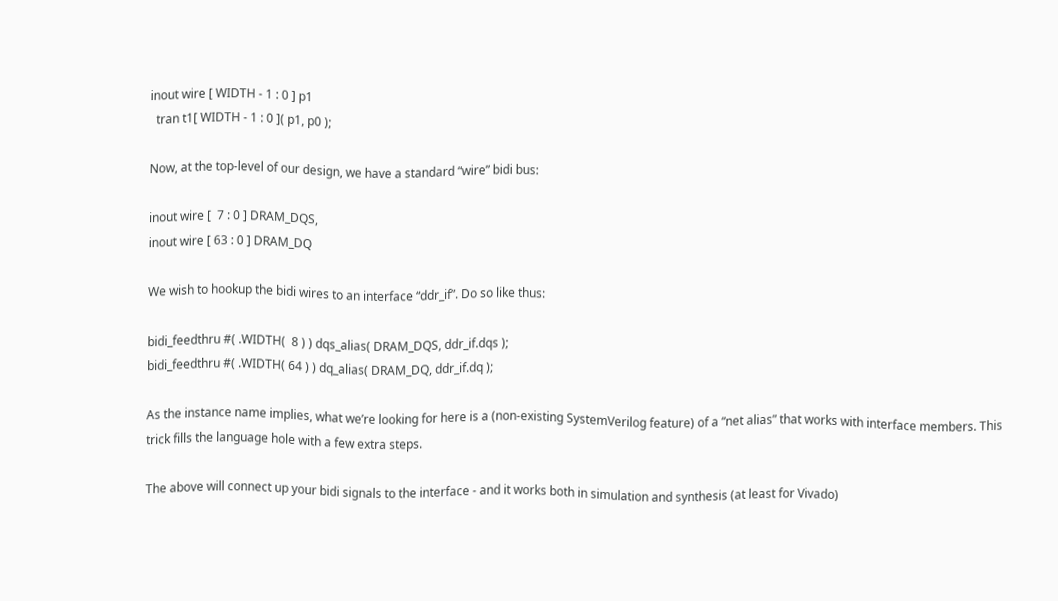inout wire [ WIDTH - 1 : 0 ] p1
  tran t1[ WIDTH - 1 : 0 ]( p1, p0 );

Now, at the top-level of our design, we have a standard “wire” bidi bus:

inout wire [  7 : 0 ] DRAM_DQS,
inout wire [ 63 : 0 ] DRAM_DQ

We wish to hookup the bidi wires to an interface “ddr_if”. Do so like thus:

bidi_feedthru #( .WIDTH(  8 ) ) dqs_alias( DRAM_DQS, ddr_if.dqs );
bidi_feedthru #( .WIDTH( 64 ) ) dq_alias( DRAM_DQ, ddr_if.dq );

As the instance name implies, what we’re looking for here is a (non-existing SystemVerilog feature) of a “net alias” that works with interface members. This trick fills the language hole with a few extra steps.

The above will connect up your bidi signals to the interface - and it works both in simulation and synthesis (at least for Vivado)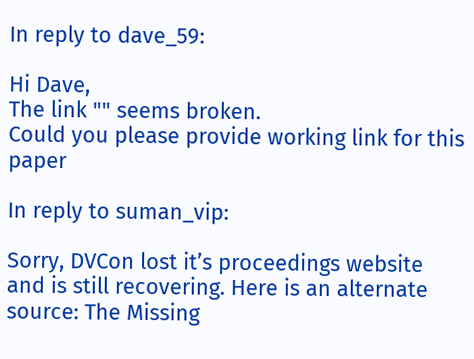In reply to dave_59:

Hi Dave,
The link "" seems broken.
Could you please provide working link for this paper

In reply to suman_vip:

Sorry, DVCon lost it’s proceedings website and is still recovering. Here is an alternate source: The Missing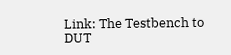Link: The Testbench to DUT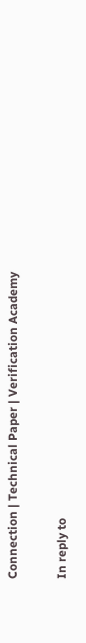Connection | Technical Paper | Verification Academy

In reply to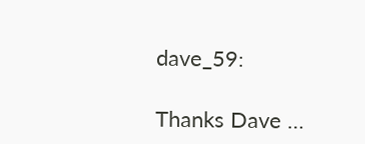dave_59:

Thanks Dave …